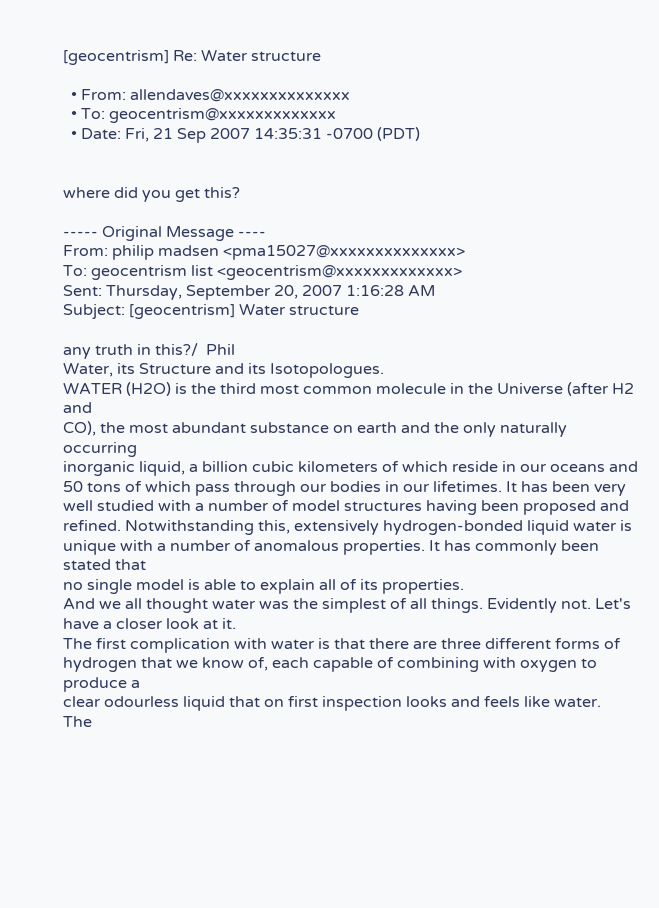[geocentrism] Re: Water structure

  • From: allendaves@xxxxxxxxxxxxxx
  • To: geocentrism@xxxxxxxxxxxxx
  • Date: Fri, 21 Sep 2007 14:35:31 -0700 (PDT)


where did you get this?

----- Original Message ----
From: philip madsen <pma15027@xxxxxxxxxxxxxx>
To: geocentrism list <geocentrism@xxxxxxxxxxxxx>
Sent: Thursday, September 20, 2007 1:16:28 AM
Subject: [geocentrism] Water structure

any truth in this?/  Phil
Water, its Structure and its Isotopologues.
WATER (H2O) is the third most common molecule in the Universe (after H2 and
CO), the most abundant substance on earth and the only naturally occurring
inorganic liquid, a billion cubic kilometers of which reside in our oceans and
50 tons of which pass through our bodies in our lifetimes. It has been very
well studied with a number of model structures having been proposed and
refined. Notwithstanding this, extensively hydrogen-bonded liquid water is
unique with a number of anomalous properties. It has commonly been stated that
no single model is able to explain all of its properties.
And we all thought water was the simplest of all things. Evidently not. Let's
have a closer look at it.
The first complication with water is that there are three different forms of
hydrogen that we know of, each capable of combining with oxygen to produce a
clear odourless liquid that on first inspection looks and feels like water.
The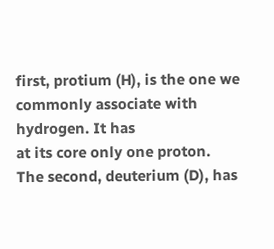first, protium (H), is the one we commonly associate with hydrogen. It has
at its core only one proton.
The second, deuterium (D), has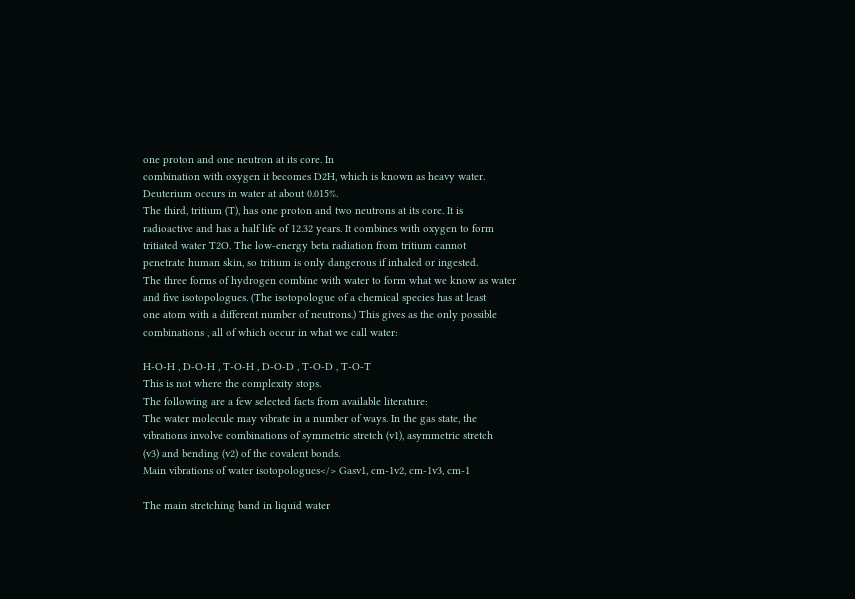one proton and one neutron at its core. In
combination with oxygen it becomes D2H, which is known as heavy water.
Deuterium occurs in water at about 0.015%.
The third, tritium (T), has one proton and two neutrons at its core. It is
radioactive and has a half life of 12.32 years. It combines with oxygen to form
tritiated water T2O. The low-energy beta radiation from tritium cannot
penetrate human skin, so tritium is only dangerous if inhaled or ingested.
The three forms of hydrogen combine with water to form what we know as water
and five isotopologues. (The isotopologue of a chemical species has at least
one atom with a different number of neutrons.) This gives as the only possible
combinations , all of which occur in what we call water:

H-O-H , D-O-H , T-O-H , D-O-D , T-O-D , T-O-T
This is not where the complexity stops.
The following are a few selected facts from available literature:
The water molecule may vibrate in a number of ways. In the gas state, the
vibrations involve combinations of symmetric stretch (v1), asymmetric stretch
(v3) and bending (v2) of the covalent bonds.
Main vibrations of water isotopologues</> Gasv1, cm-1v2, cm-1v3, cm-1

The main stretching band in liquid water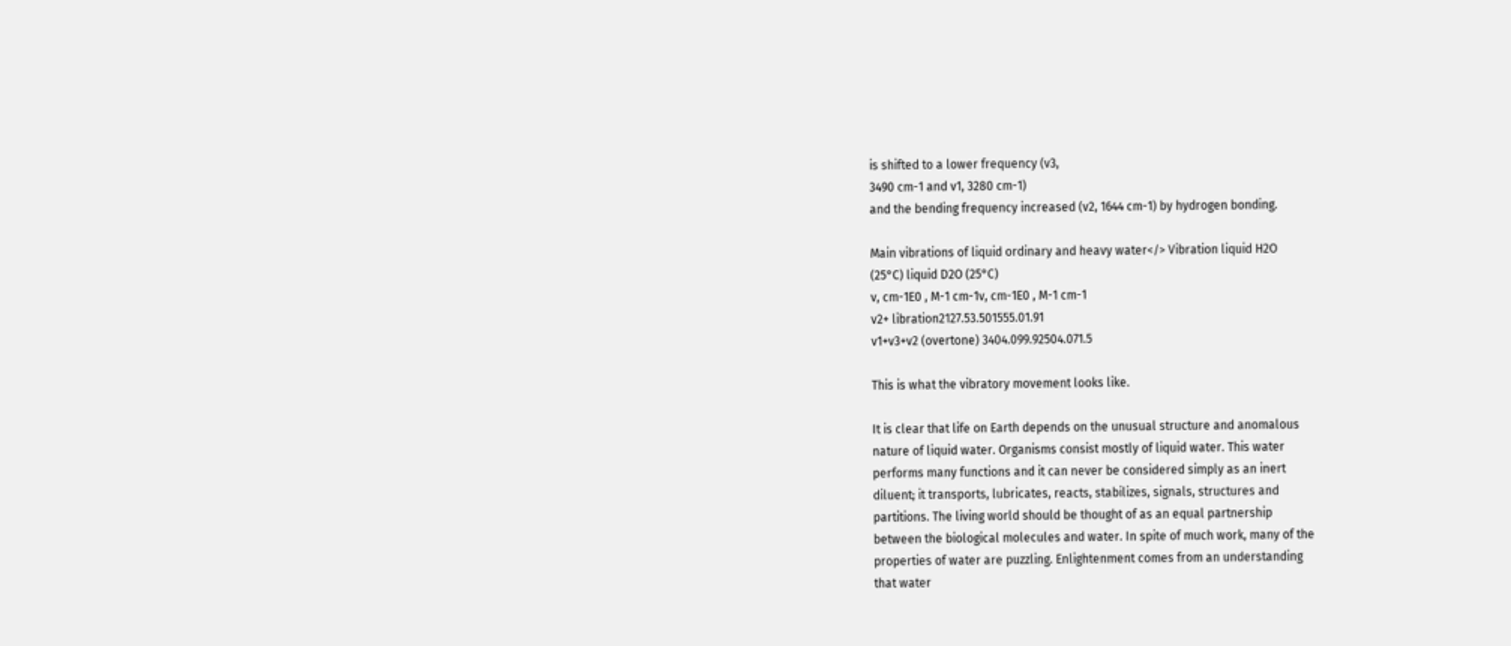is shifted to a lower frequency (v3,
3490 cm-1 and v1, 3280 cm-1)
and the bending frequency increased (v2, 1644 cm-1) by hydrogen bonding.

Main vibrations of liquid ordinary and heavy water</> Vibration liquid H2O
(25°C) liquid D2O (25°C)
v, cm-1E0 , M-1 cm-1v, cm-1E0 , M-1 cm-1
v2+ libration2127.53.501555.01.91
v1+v3+v2 (overtone) 3404.099.92504.071.5

This is what the vibratory movement looks like.

It is clear that life on Earth depends on the unusual structure and anomalous
nature of liquid water. Organisms consist mostly of liquid water. This water
performs many functions and it can never be considered simply as an inert
diluent; it transports, lubricates, reacts, stabilizes, signals, structures and
partitions. The living world should be thought of as an equal partnership
between the biological molecules and water. In spite of much work, many of the
properties of water are puzzling. Enlightenment comes from an understanding
that water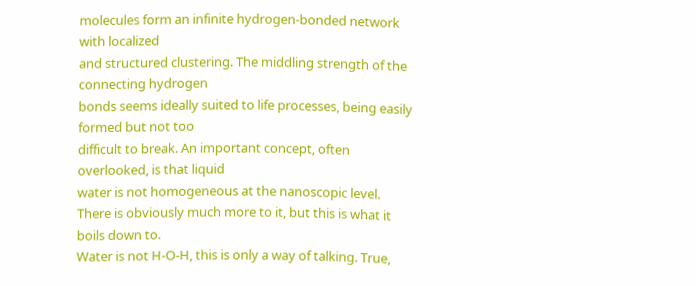molecules form an infinite hydrogen-bonded network with localized
and structured clustering. The middling strength of the connecting hydrogen
bonds seems ideally suited to life processes, being easily formed but not too
difficult to break. An important concept, often overlooked, is that liquid
water is not homogeneous at the nanoscopic level.
There is obviously much more to it, but this is what it boils down to.
Water is not H-O-H, this is only a way of talking. True,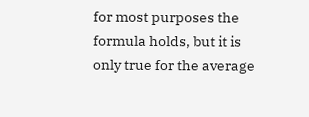for most purposes the
formula holds, but it is only true for the average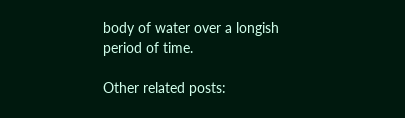body of water over a longish
period of time.

Other related posts: